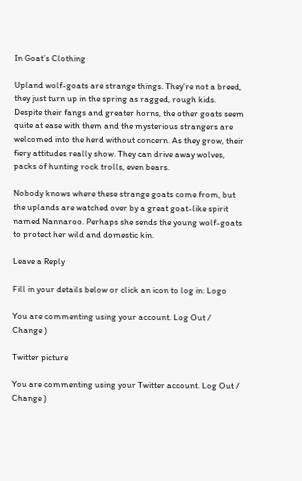In Goat’s Clothing

Upland wolf-goats are strange things. They’re not a breed, they just turn up in the spring as ragged, rough kids. Despite their fangs and greater horns, the other goats seem quite at ease with them and the mysterious strangers are welcomed into the herd without concern. As they grow, their fiery attitudes really show. They can drive away wolves, packs of hunting rock trolls, even bears.

Nobody knows where these strange goats come from, but the uplands are watched over by a great goat-like spirit named Nannaroo. Perhaps she sends the young wolf-goats to protect her wild and domestic kin.

Leave a Reply

Fill in your details below or click an icon to log in: Logo

You are commenting using your account. Log Out /  Change )

Twitter picture

You are commenting using your Twitter account. Log Out /  Change )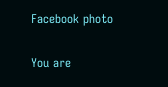Facebook photo

You are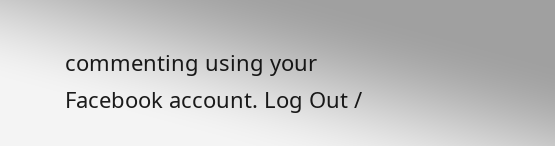commenting using your Facebook account. Log Out /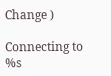Change )

Connecting to %s